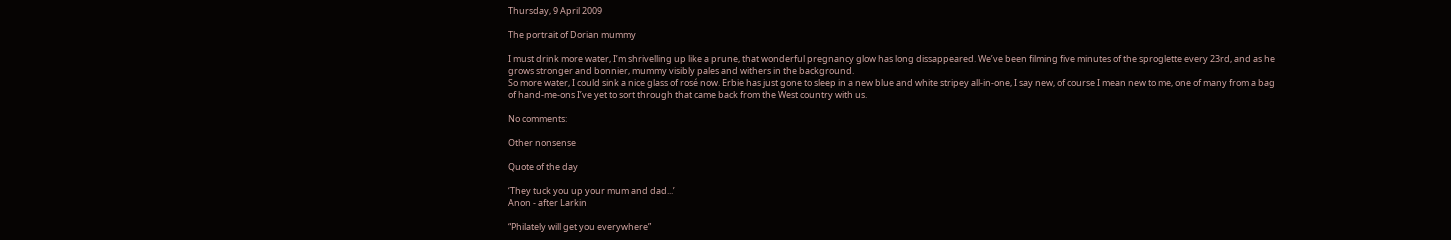Thursday, 9 April 2009

The portrait of Dorian mummy

I must drink more water, I’m shrivelling up like a prune, that wonderful pregnancy glow has long dissappeared. We’ve been filming five minutes of the sproglette every 23rd, and as he grows stronger and bonnier, mummy visibly pales and withers in the background.
So more water, I could sink a nice glass of rosé now. Erbie has just gone to sleep in a new blue and white stripey all-in-one, I say new, of course I mean new to me, one of many from a bag of hand-me-ons I’ve yet to sort through that came back from the West country with us.

No comments:

Other nonsense

Quote of the day

‘They tuck you up your mum and dad...’
Anon - after Larkin

“Philately will get you everywhere”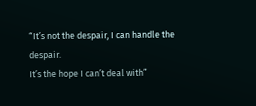“It’s not the despair, I can handle the despair.
It’s the hope I can’t deal with”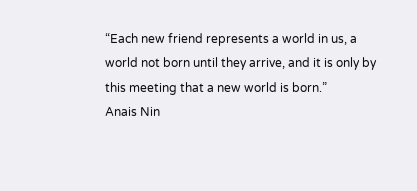“Each new friend represents a world in us, a world not born until they arrive, and it is only by this meeting that a new world is born.”
Anais Nin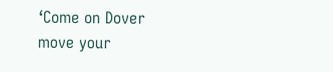‘Come on Dover move your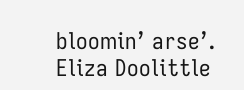bloomin’ arse’.
Eliza Doolittle